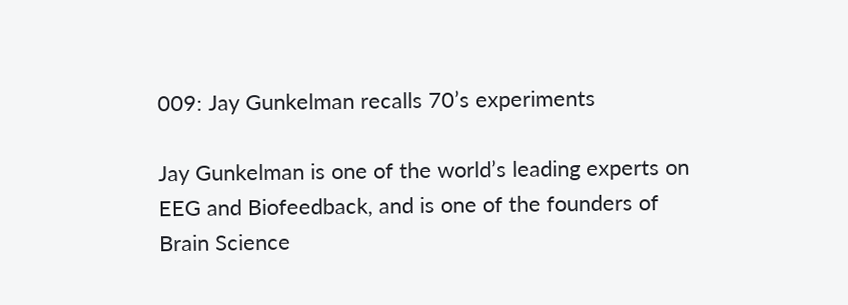009: Jay Gunkelman recalls 70’s experiments

Jay Gunkelman is one of the world’s leading experts on EEG and Biofeedback, and is one of the founders of Brain Science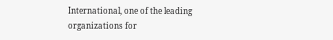International, one of the leading organizations for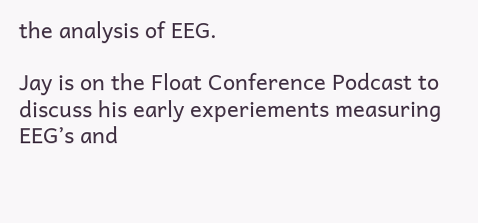the analysis of EEG.

Jay is on the Float Conference Podcast to discuss his early experiements measuring EEG’s and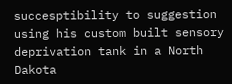succesptibility to suggestion using his custom built sensory deprivation tank in a North Dakota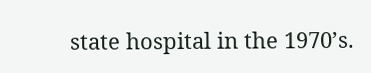state hospital in the 1970’s.